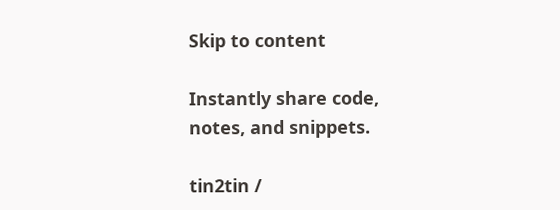Skip to content

Instantly share code, notes, and snippets.

tin2tin /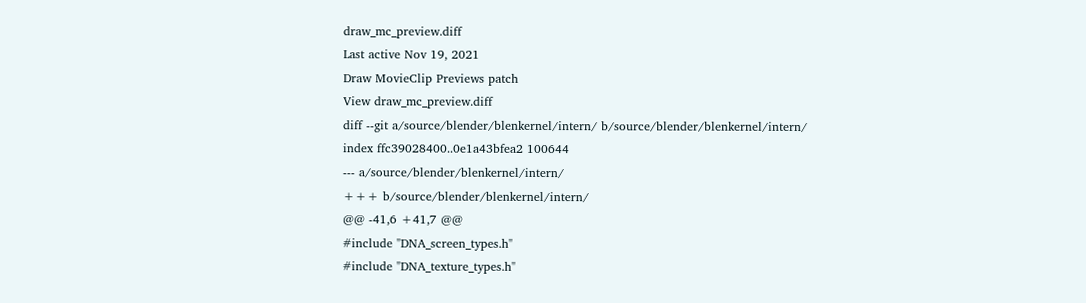draw_mc_preview.diff
Last active Nov 19, 2021
Draw MovieClip Previews patch
View draw_mc_preview.diff
diff --git a/source/blender/blenkernel/intern/ b/source/blender/blenkernel/intern/
index ffc39028400..0e1a43bfea2 100644
--- a/source/blender/blenkernel/intern/
+++ b/source/blender/blenkernel/intern/
@@ -41,6 +41,7 @@
#include "DNA_screen_types.h"
#include "DNA_texture_types.h"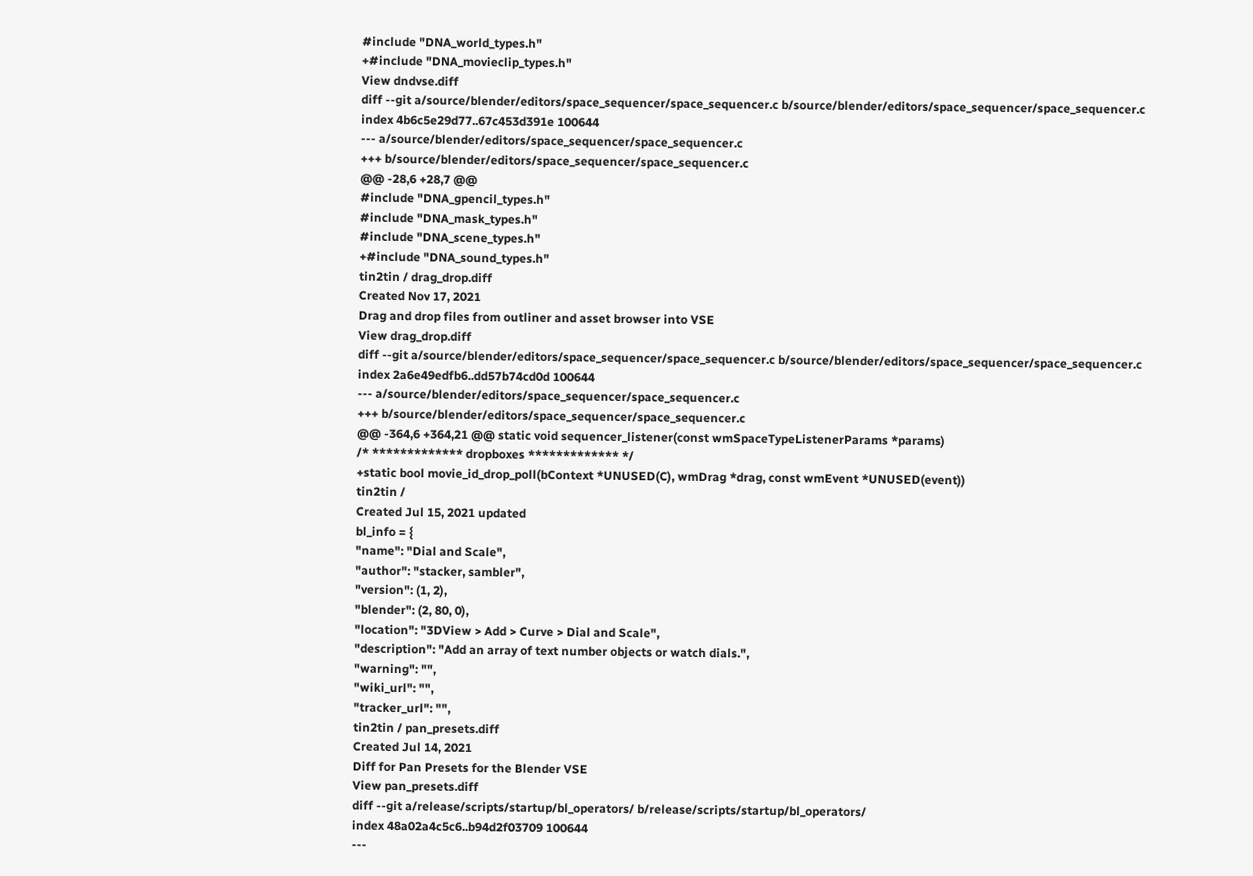#include "DNA_world_types.h"
+#include "DNA_movieclip_types.h"
View dndvse.diff
diff --git a/source/blender/editors/space_sequencer/space_sequencer.c b/source/blender/editors/space_sequencer/space_sequencer.c
index 4b6c5e29d77..67c453d391e 100644
--- a/source/blender/editors/space_sequencer/space_sequencer.c
+++ b/source/blender/editors/space_sequencer/space_sequencer.c
@@ -28,6 +28,7 @@
#include "DNA_gpencil_types.h"
#include "DNA_mask_types.h"
#include "DNA_scene_types.h"
+#include "DNA_sound_types.h"
tin2tin / drag_drop.diff
Created Nov 17, 2021
Drag and drop files from outliner and asset browser into VSE
View drag_drop.diff
diff --git a/source/blender/editors/space_sequencer/space_sequencer.c b/source/blender/editors/space_sequencer/space_sequencer.c
index 2a6e49edfb6..dd57b74cd0d 100644
--- a/source/blender/editors/space_sequencer/space_sequencer.c
+++ b/source/blender/editors/space_sequencer/space_sequencer.c
@@ -364,6 +364,21 @@ static void sequencer_listener(const wmSpaceTypeListenerParams *params)
/* ************* dropboxes ************* */
+static bool movie_id_drop_poll(bContext *UNUSED(C), wmDrag *drag, const wmEvent *UNUSED(event))
tin2tin /
Created Jul 15, 2021 updated
bl_info = {
"name": "Dial and Scale",
"author": "stacker, sambler",
"version": (1, 2),
"blender": (2, 80, 0),
"location": "3DView > Add > Curve > Dial and Scale",
"description": "Add an array of text number objects or watch dials.",
"warning": "",
"wiki_url": "",
"tracker_url": "",
tin2tin / pan_presets.diff
Created Jul 14, 2021
Diff for Pan Presets for the Blender VSE
View pan_presets.diff
diff --git a/release/scripts/startup/bl_operators/ b/release/scripts/startup/bl_operators/
index 48a02a4c5c6..b94d2f03709 100644
---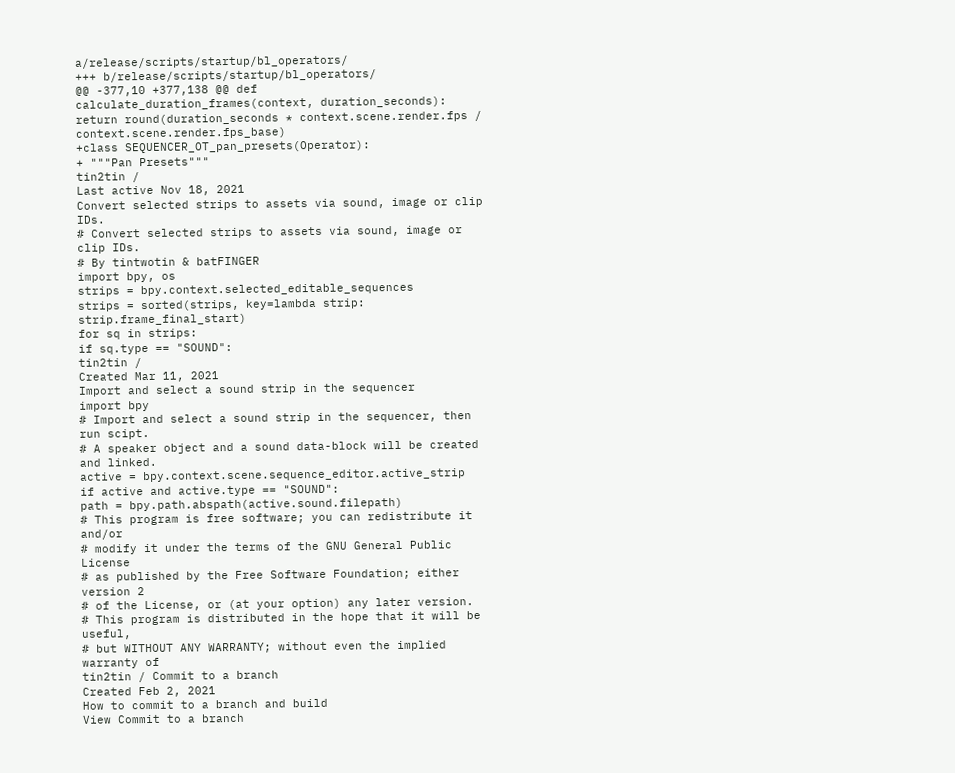a/release/scripts/startup/bl_operators/
+++ b/release/scripts/startup/bl_operators/
@@ -377,10 +377,138 @@ def calculate_duration_frames(context, duration_seconds):
return round(duration_seconds * context.scene.render.fps / context.scene.render.fps_base)
+class SEQUENCER_OT_pan_presets(Operator):
+ """Pan Presets"""
tin2tin /
Last active Nov 18, 2021
Convert selected strips to assets via sound, image or clip IDs.
# Convert selected strips to assets via sound, image or clip IDs.
# By tintwotin & batFINGER
import bpy, os
strips = bpy.context.selected_editable_sequences
strips = sorted(strips, key=lambda strip: strip.frame_final_start)
for sq in strips:
if sq.type == "SOUND":
tin2tin /
Created Mar 11, 2021
Import and select a sound strip in the sequencer
import bpy
# Import and select a sound strip in the sequencer, then run scipt.
# A speaker object and a sound data-block will be created and linked.
active = bpy.context.scene.sequence_editor.active_strip
if active and active.type == "SOUND":
path = bpy.path.abspath(active.sound.filepath)
# This program is free software; you can redistribute it and/or
# modify it under the terms of the GNU General Public License
# as published by the Free Software Foundation; either version 2
# of the License, or (at your option) any later version.
# This program is distributed in the hope that it will be useful,
# but WITHOUT ANY WARRANTY; without even the implied warranty of
tin2tin / Commit to a branch
Created Feb 2, 2021
How to commit to a branch and build
View Commit to a branch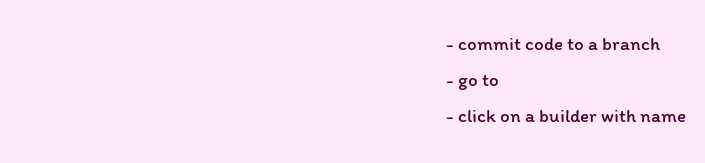- commit code to a branch
- go to
- click on a builder with name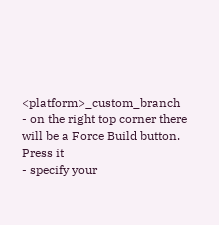<platform>_custom_branch
- on the right top corner there will be a Force Build button. Press it
- specify your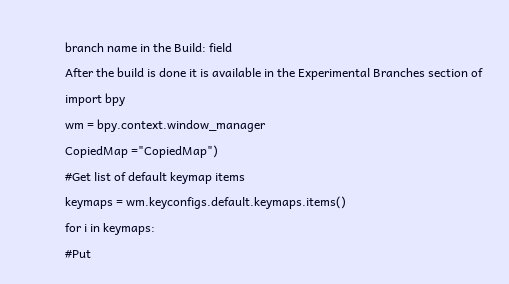branch name in the Build: field
After the build is done it is available in the Experimental Branches section of
import bpy
wm = bpy.context.window_manager
CopiedMap ="CopiedMap")
#Get list of default keymap items
keymaps = wm.keyconfigs.default.keymaps.items()
for i in keymaps:
#Put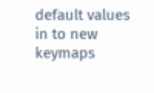default values in to new keymaps